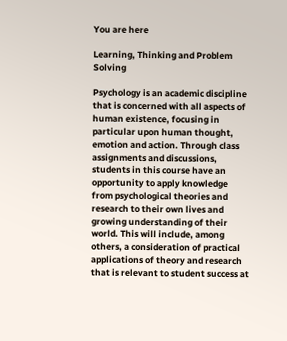You are here

Learning, Thinking and Problem Solving

Psychology is an academic discipline that is concerned with all aspects of human existence, focusing in particular upon human thought, emotion and action. Through class assignments and discussions, students in this course have an opportunity to apply knowledge from psychological theories and research to their own lives and growing understanding of their world. This will include, among others, a consideration of practical applications of theory and research that is relevant to student success at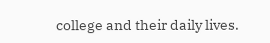college and their daily lives.